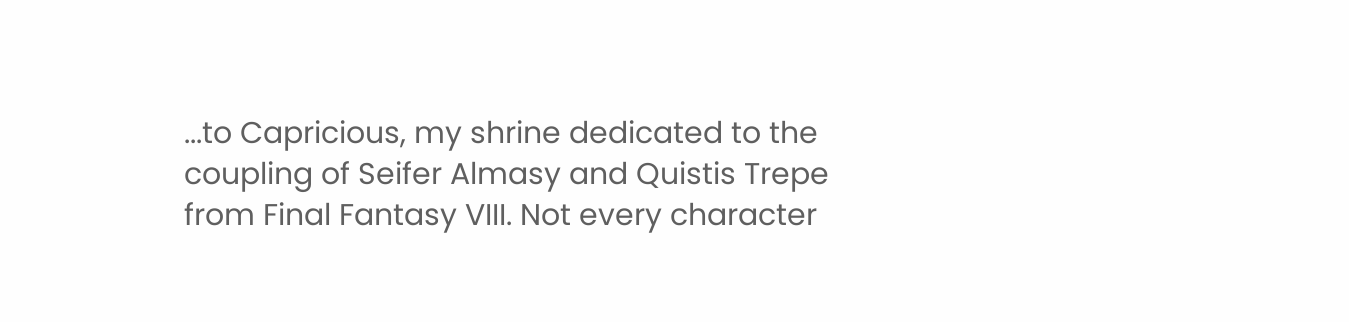...to Capricious, my shrine dedicated to the coupling of Seifer Almasy and Quistis Trepe from Final Fantasy VIII. Not every character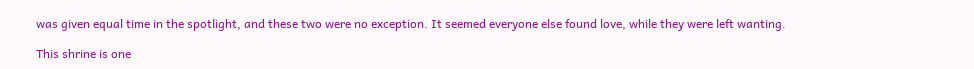was given equal time in the spotlight, and these two were no exception. It seemed everyone else found love, while they were left wanting.

This shrine is one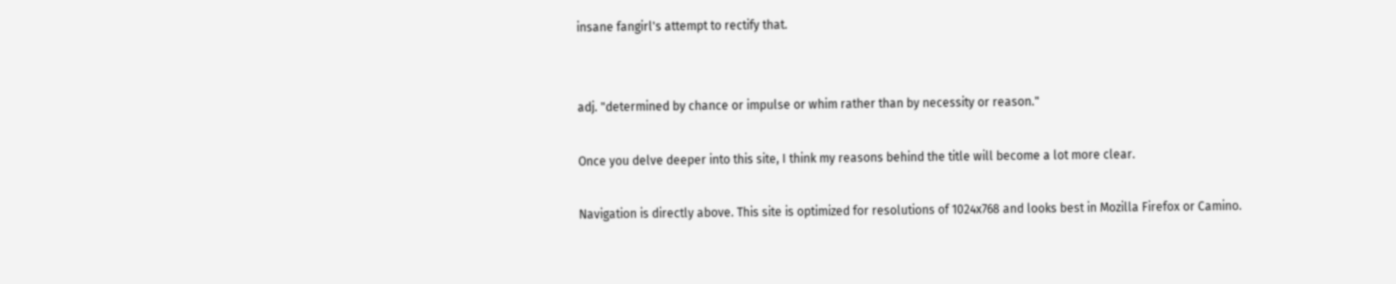insane fangirl's attempt to rectify that.


adj. "determined by chance or impulse or whim rather than by necessity or reason."

Once you delve deeper into this site, I think my reasons behind the title will become a lot more clear.

Navigation is directly above. This site is optimized for resolutions of 1024x768 and looks best in Mozilla Firefox or Camino.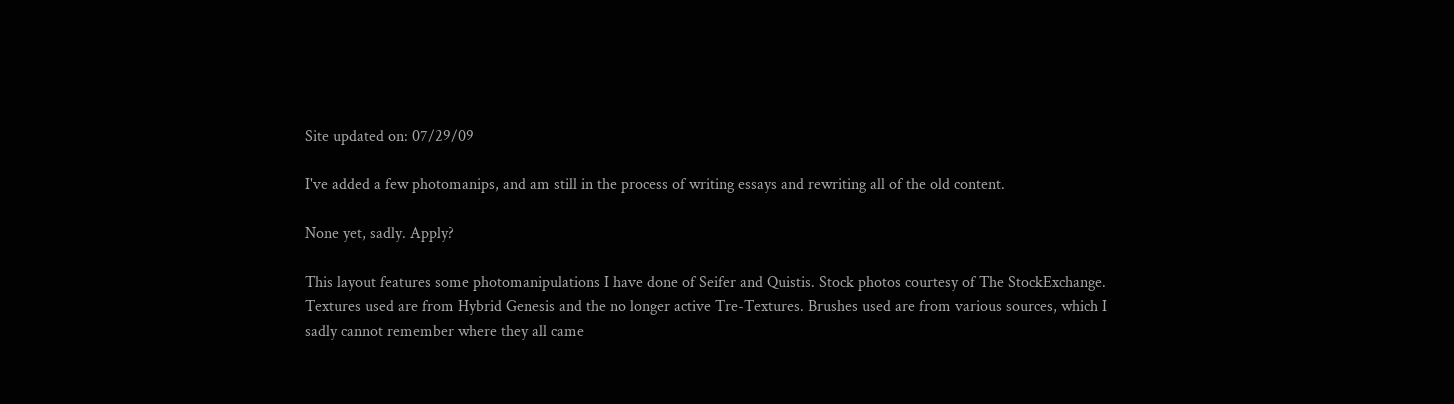Site updated on: 07/29/09

I've added a few photomanips, and am still in the process of writing essays and rewriting all of the old content.

None yet, sadly. Apply?

This layout features some photomanipulations I have done of Seifer and Quistis. Stock photos courtesy of The StockExchange. Textures used are from Hybrid Genesis and the no longer active Tre-Textures. Brushes used are from various sources, which I sadly cannot remember where they all came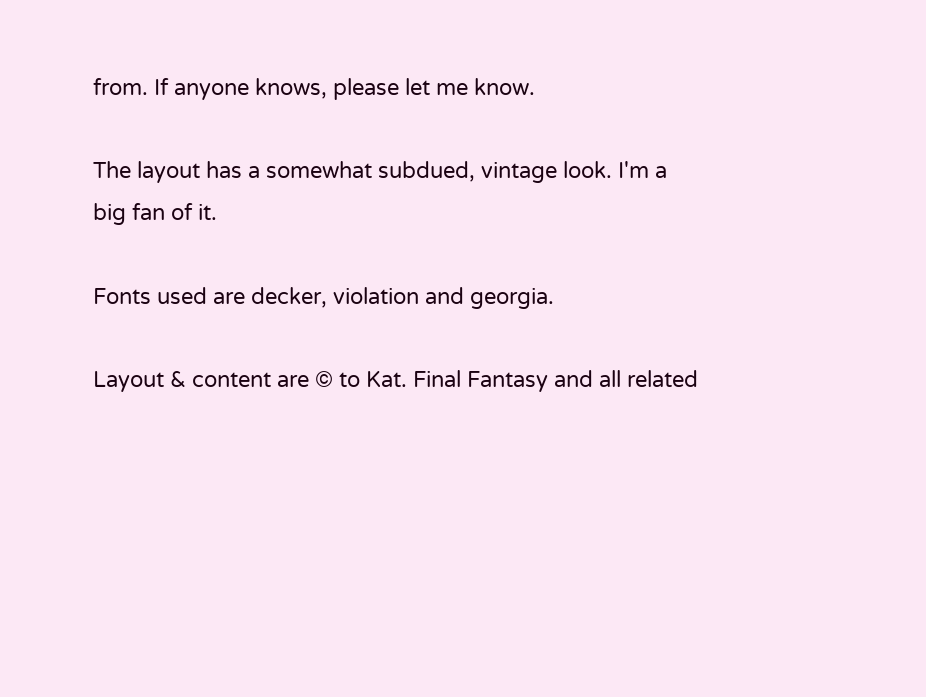from. If anyone knows, please let me know.

The layout has a somewhat subdued, vintage look. I'm a big fan of it.

Fonts used are decker, violation and georgia.

Layout & content are © to Kat. Final Fantasy and all related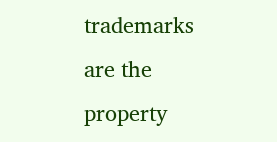trademarks are the property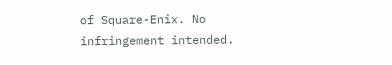of Square-Enix. No infringement intended.